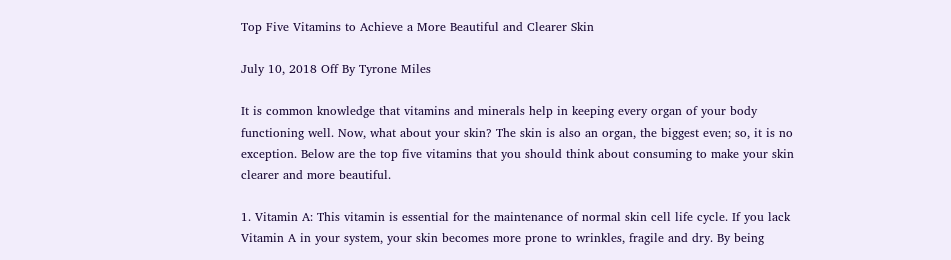Top Five Vitamins to Achieve a More Beautiful and Clearer Skin

July 10, 2018 Off By Tyrone Miles

It is common knowledge that vitamins and minerals help in keeping every organ of your body functioning well. Now, what about your skin? The skin is also an organ, the biggest even; so, it is no exception. Below are the top five vitamins that you should think about consuming to make your skin clearer and more beautiful.

1. Vitamin A: This vitamin is essential for the maintenance of normal skin cell life cycle. If you lack Vitamin A in your system, your skin becomes more prone to wrinkles, fragile and dry. By being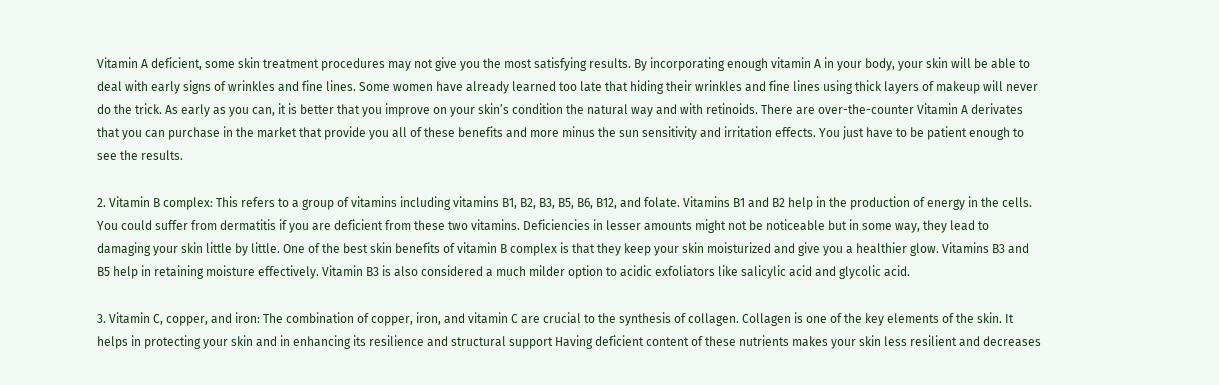Vitamin A deficient, some skin treatment procedures may not give you the most satisfying results. By incorporating enough vitamin A in your body, your skin will be able to deal with early signs of wrinkles and fine lines. Some women have already learned too late that hiding their wrinkles and fine lines using thick layers of makeup will never do the trick. As early as you can, it is better that you improve on your skin’s condition the natural way and with retinoids. There are over-the-counter Vitamin A derivates that you can purchase in the market that provide you all of these benefits and more minus the sun sensitivity and irritation effects. You just have to be patient enough to see the results.

2. Vitamin B complex: This refers to a group of vitamins including vitamins B1, B2, B3, B5, B6, B12, and folate. Vitamins B1 and B2 help in the production of energy in the cells. You could suffer from dermatitis if you are deficient from these two vitamins. Deficiencies in lesser amounts might not be noticeable but in some way, they lead to damaging your skin little by little. One of the best skin benefits of vitamin B complex is that they keep your skin moisturized and give you a healthier glow. Vitamins B3 and B5 help in retaining moisture effectively. Vitamin B3 is also considered a much milder option to acidic exfoliators like salicylic acid and glycolic acid.

3. Vitamin C, copper, and iron: The combination of copper, iron, and vitamin C are crucial to the synthesis of collagen. Collagen is one of the key elements of the skin. It helps in protecting your skin and in enhancing its resilience and structural support Having deficient content of these nutrients makes your skin less resilient and decreases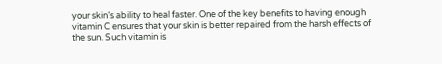your skin’s ability to heal faster. One of the key benefits to having enough vitamin C ensures that your skin is better repaired from the harsh effects of the sun. Such vitamin is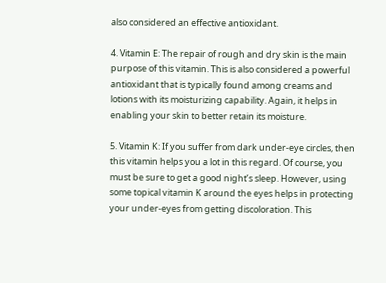also considered an effective antioxidant.

4. Vitamin E: The repair of rough and dry skin is the main purpose of this vitamin. This is also considered a powerful antioxidant that is typically found among creams and lotions with its moisturizing capability. Again, it helps in enabling your skin to better retain its moisture.

5. Vitamin K: If you suffer from dark under-eye circles, then this vitamin helps you a lot in this regard. Of course, you must be sure to get a good night’s sleep. However, using some topical vitamin K around the eyes helps in protecting your under-eyes from getting discoloration. This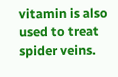vitamin is also used to treat spider veins.